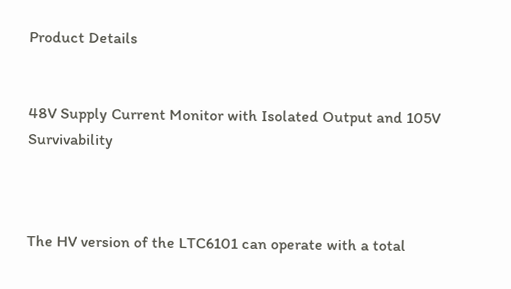Product Details


48V Supply Current Monitor with Isolated Output and 105V Survivability



The HV version of the LTC6101 can operate with a total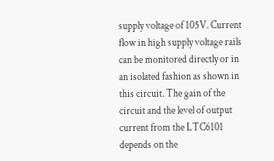supply voltage of 105V. Current flow in high supply voltage rails can be monitored directly or in an isolated fashion as shown in this circuit. The gain of the circuit and the level of output current from the LTC6101 depends on the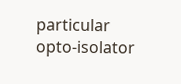particular opto-isolator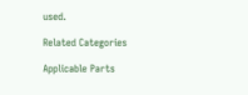used.

Related Categories

Applicable Parts